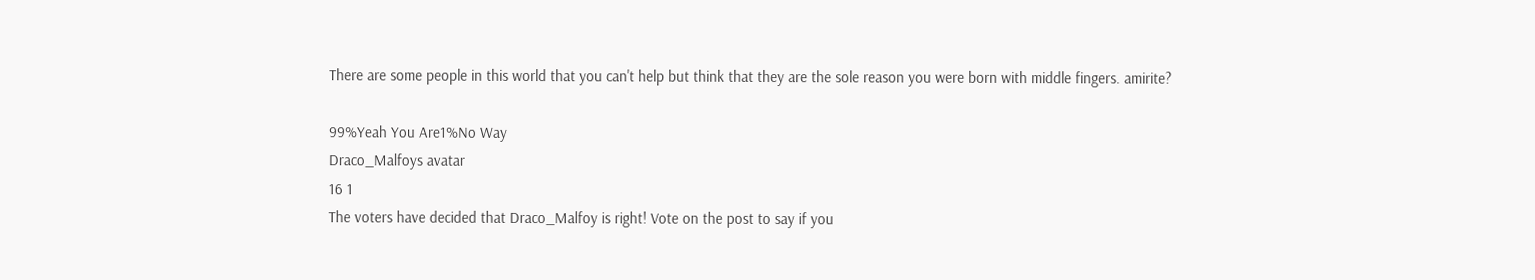There are some people in this world that you can't help but think that they are the sole reason you were born with middle fingers. amirite?

99%Yeah You Are1%No Way
Draco_Malfoys avatar
16 1
The voters have decided that Draco_Malfoy is right! Vote on the post to say if you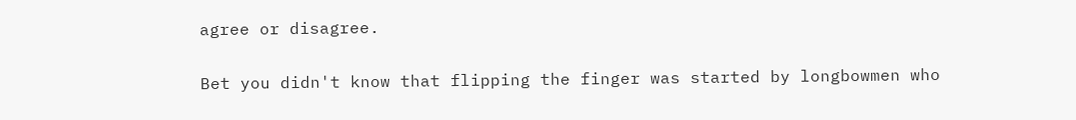agree or disagree.

Bet you didn't know that flipping the finger was started by longbowmen who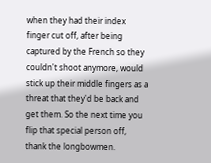when they had their index finger cut off, after being captured by the French so they couldn't shoot anymore, would stick up their middle fingers as a threat that they'd be back and get them. So the next time you flip that special person off, thank the longbowmen.